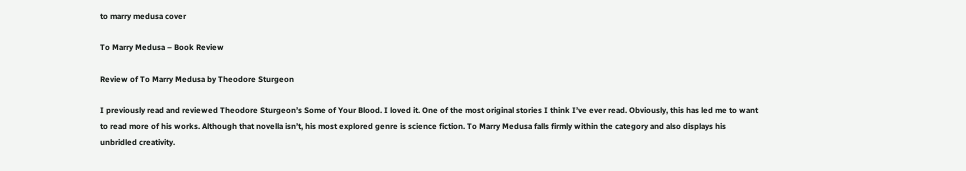to marry medusa cover

To Marry Medusa – Book Review

Review of To Marry Medusa by Theodore Sturgeon

I previously read and reviewed Theodore Sturgeon’s Some of Your Blood. I loved it. One of the most original stories I think I’ve ever read. Obviously, this has led me to want to read more of his works. Although that novella isn’t, his most explored genre is science fiction. To Marry Medusa falls firmly within the category and also displays his unbridled creativity.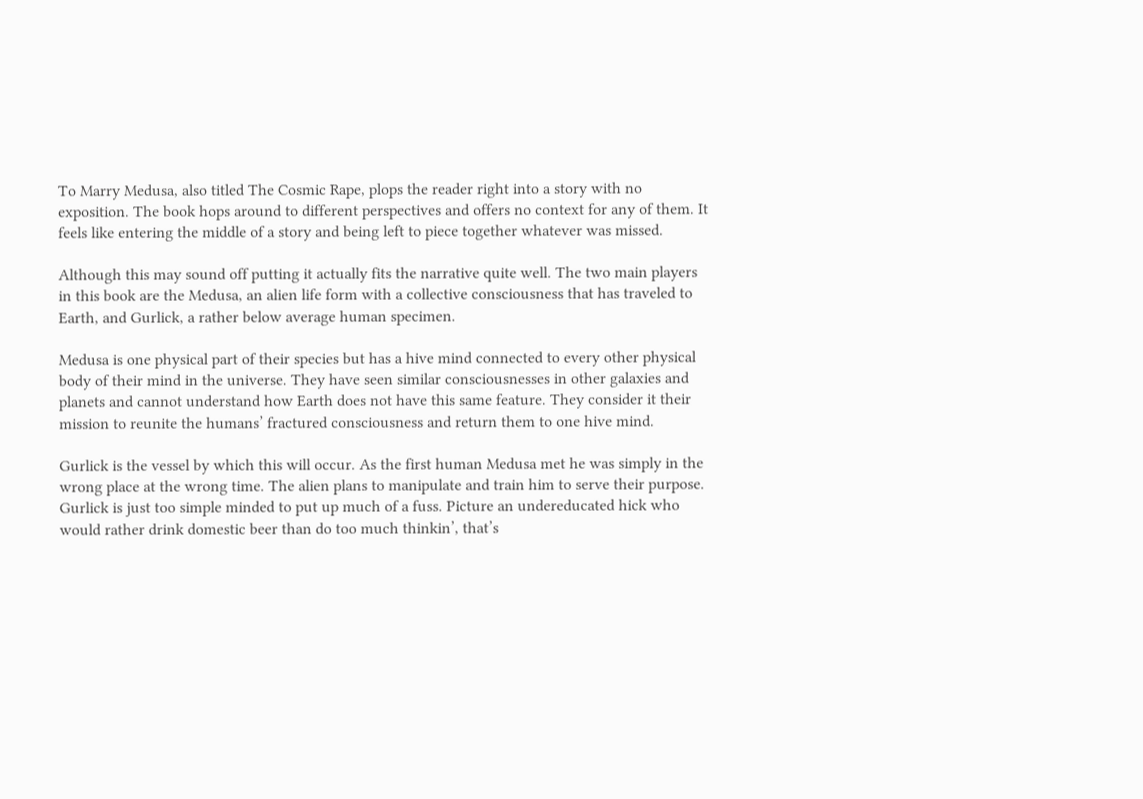To Marry Medusa, also titled The Cosmic Rape, plops the reader right into a story with no exposition. The book hops around to different perspectives and offers no context for any of them. It feels like entering the middle of a story and being left to piece together whatever was missed.

Although this may sound off putting it actually fits the narrative quite well. The two main players in this book are the Medusa, an alien life form with a collective consciousness that has traveled to Earth, and Gurlick, a rather below average human specimen.

Medusa is one physical part of their species but has a hive mind connected to every other physical body of their mind in the universe. They have seen similar consciousnesses in other galaxies and planets and cannot understand how Earth does not have this same feature. They consider it their mission to reunite the humans’ fractured consciousness and return them to one hive mind.

Gurlick is the vessel by which this will occur. As the first human Medusa met he was simply in the wrong place at the wrong time. The alien plans to manipulate and train him to serve their purpose. Gurlick is just too simple minded to put up much of a fuss. Picture an undereducated hick who would rather drink domestic beer than do too much thinkin’, that’s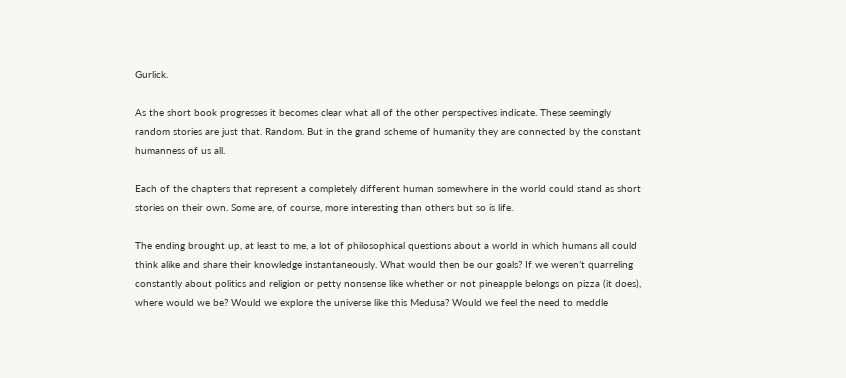Gurlick.

As the short book progresses it becomes clear what all of the other perspectives indicate. These seemingly random stories are just that. Random. But in the grand scheme of humanity they are connected by the constant humanness of us all.

Each of the chapters that represent a completely different human somewhere in the world could stand as short stories on their own. Some are, of course, more interesting than others but so is life.

The ending brought up, at least to me, a lot of philosophical questions about a world in which humans all could think alike and share their knowledge instantaneously. What would then be our goals? If we weren’t quarreling constantly about politics and religion or petty nonsense like whether or not pineapple belongs on pizza (it does), where would we be? Would we explore the universe like this Medusa? Would we feel the need to meddle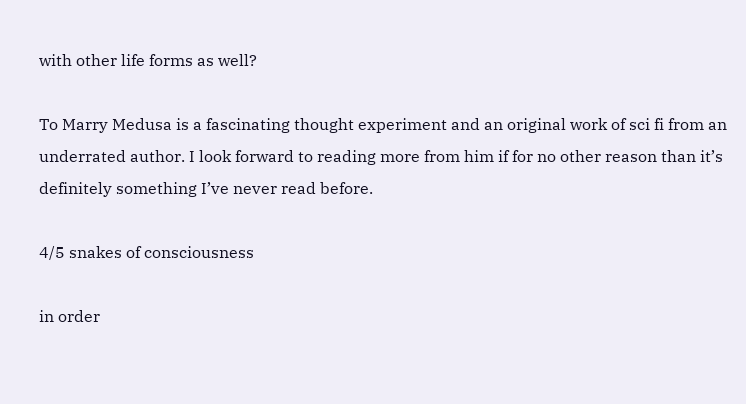with other life forms as well?

To Marry Medusa is a fascinating thought experiment and an original work of sci fi from an underrated author. I look forward to reading more from him if for no other reason than it’s definitely something I’ve never read before.

4/5 snakes of consciousness

in order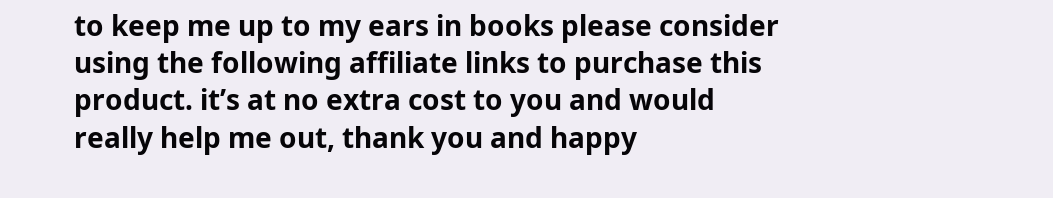to keep me up to my ears in books please consider using the following affiliate links to purchase this product. it’s at no extra cost to you and would really help me out, thank you and happy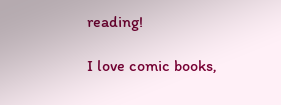reading!

I love comic books,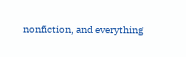nonfiction, and everything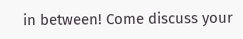in between! Come discuss your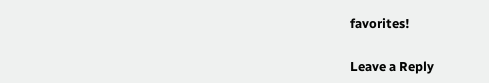favorites!

Leave a Reply